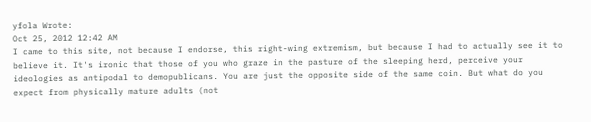yfola Wrote:
Oct 25, 2012 12:42 AM
I came to this site, not because I endorse, this right-wing extremism, but because I had to actually see it to believe it. It's ironic that those of you who graze in the pasture of the sleeping herd, perceive your ideologies as antipodal to demopublicans. You are just the opposite side of the same coin. But what do you expect from physically mature adults (not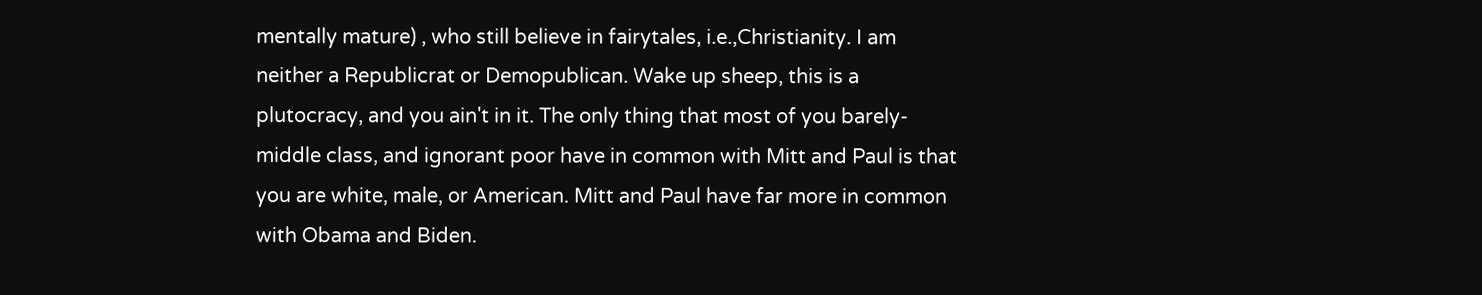mentally mature) , who still believe in fairytales, i.e.,Christianity. I am neither a Republicrat or Demopublican. Wake up sheep, this is a plutocracy, and you ain't in it. The only thing that most of you barely- middle class, and ignorant poor have in common with Mitt and Paul is that you are white, male, or American. Mitt and Paul have far more in common with Obama and Biden.